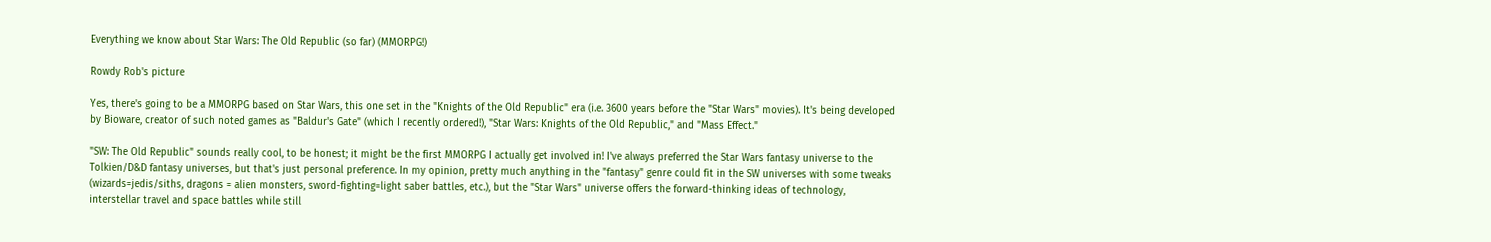Everything we know about Star Wars: The Old Republic (so far) (MMORPG!)

Rowdy Rob's picture

Yes, there's going to be a MMORPG based on Star Wars, this one set in the "Knights of the Old Republic" era (i.e. 3600 years before the "Star Wars" movies). It's being developed by Bioware, creator of such noted games as "Baldur's Gate" (which I recently ordered!), "Star Wars: Knights of the Old Republic," and "Mass Effect."

"SW: The Old Republic" sounds really cool, to be honest; it might be the first MMORPG I actually get involved in! I've always preferred the Star Wars fantasy universe to the Tolkien/D&D fantasy universes, but that's just personal preference. In my opinion, pretty much anything in the "fantasy" genre could fit in the SW universes with some tweaks (wizards=jedis/siths, dragons = alien monsters, sword-fighting=light saber battles, etc.), but the "Star Wars" universe offers the forward-thinking ideas of technology, interstellar travel and space battles while still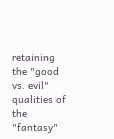retaining the "good vs. evil" qualities of the "fantasy"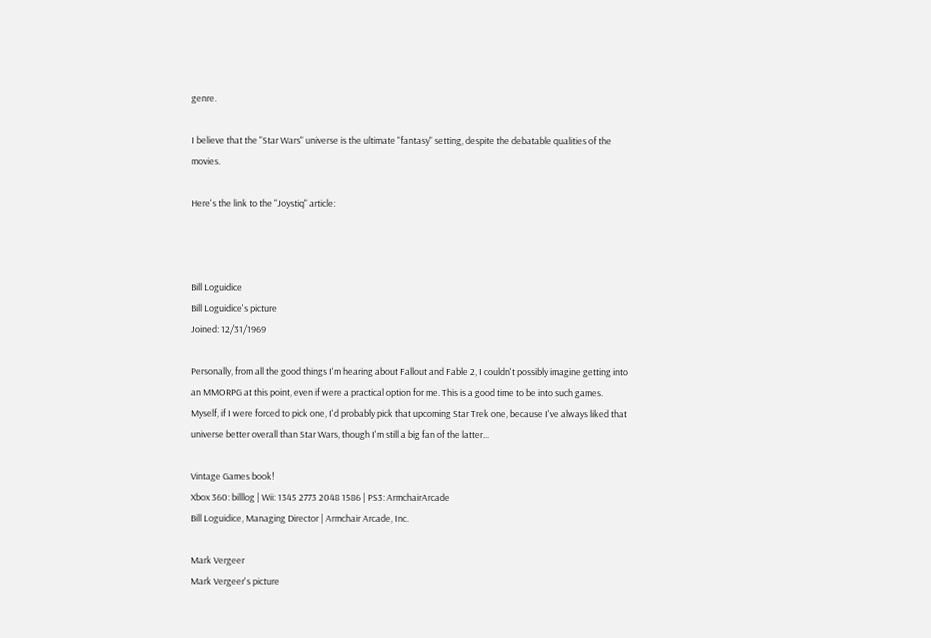genre.

I believe that the "Star Wars" universe is the ultimate "fantasy" setting, despite the debatable qualities of the movies.

Here's the link to the "Joystiq" article:



Bill Loguidice
Bill Loguidice's picture
Joined: 12/31/1969

Personally, from all the good things I'm hearing about Fallout and Fable 2, I couldn't possibly imagine getting into an MMORPG at this point, even if were a practical option for me. This is a good time to be into such games. Myself, if I were forced to pick one, I'd probably pick that upcoming Star Trek one, because I've always liked that universe better overall than Star Wars, though I'm still a big fan of the latter...

Vintage Games book!
Xbox 360: billlog | Wii: 1345 2773 2048 1586 | PS3: ArmchairArcade
Bill Loguidice, Managing Director | Armchair Arcade, Inc.

Mark Vergeer
Mark Vergeer's picture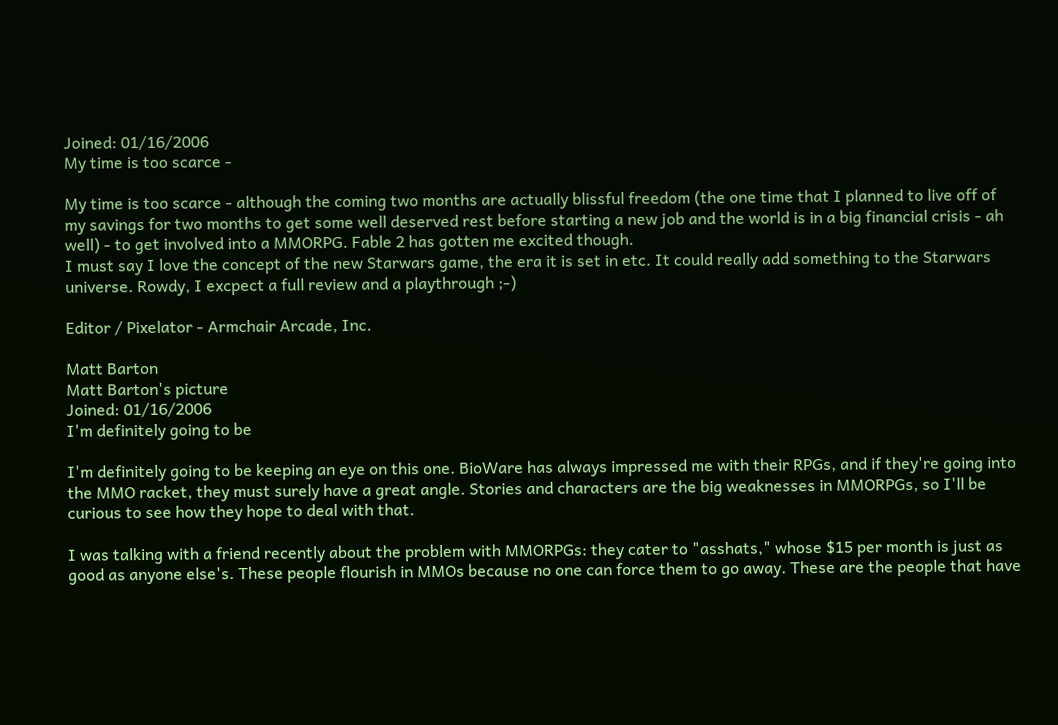Joined: 01/16/2006
My time is too scarce -

My time is too scarce - although the coming two months are actually blissful freedom (the one time that I planned to live off of my savings for two months to get some well deserved rest before starting a new job and the world is in a big financial crisis - ah well) - to get involved into a MMORPG. Fable 2 has gotten me excited though.
I must say I love the concept of the new Starwars game, the era it is set in etc. It could really add something to the Starwars universe. Rowdy, I excpect a full review and a playthrough ;-)

Editor / Pixelator - Armchair Arcade, Inc.

Matt Barton
Matt Barton's picture
Joined: 01/16/2006
I'm definitely going to be

I'm definitely going to be keeping an eye on this one. BioWare has always impressed me with their RPGs, and if they're going into the MMO racket, they must surely have a great angle. Stories and characters are the big weaknesses in MMORPGs, so I'll be curious to see how they hope to deal with that.

I was talking with a friend recently about the problem with MMORPGs: they cater to "asshats," whose $15 per month is just as good as anyone else's. These people flourish in MMOs because no one can force them to go away. These are the people that have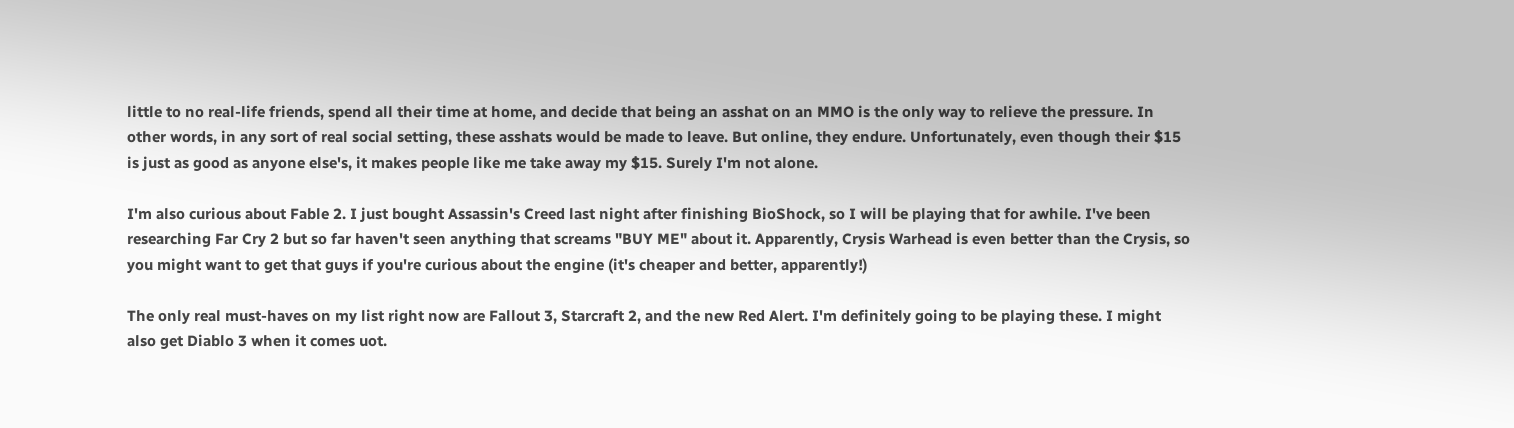little to no real-life friends, spend all their time at home, and decide that being an asshat on an MMO is the only way to relieve the pressure. In other words, in any sort of real social setting, these asshats would be made to leave. But online, they endure. Unfortunately, even though their $15 is just as good as anyone else's, it makes people like me take away my $15. Surely I'm not alone.

I'm also curious about Fable 2. I just bought Assassin's Creed last night after finishing BioShock, so I will be playing that for awhile. I've been researching Far Cry 2 but so far haven't seen anything that screams "BUY ME" about it. Apparently, Crysis Warhead is even better than the Crysis, so you might want to get that guys if you're curious about the engine (it's cheaper and better, apparently!)

The only real must-haves on my list right now are Fallout 3, Starcraft 2, and the new Red Alert. I'm definitely going to be playing these. I might also get Diablo 3 when it comes uot.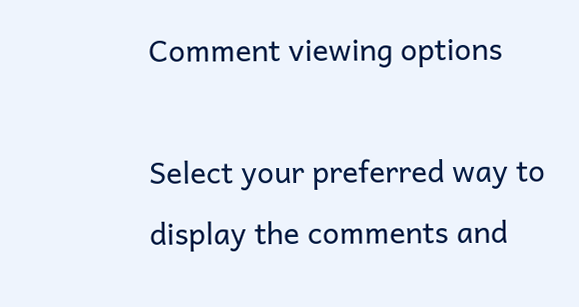Comment viewing options

Select your preferred way to display the comments and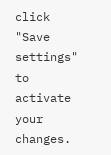click "Save settings" to activate your changes.